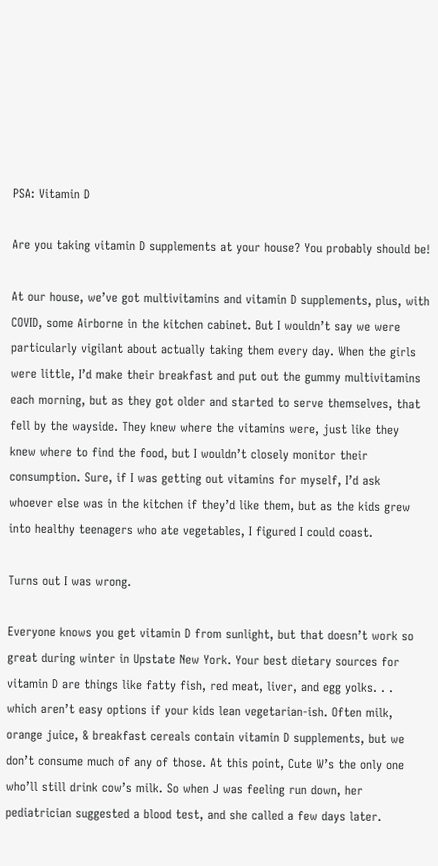PSA: Vitamin D

Are you taking vitamin D supplements at your house? You probably should be!

At our house, we’ve got multivitamins and vitamin D supplements, plus, with COVID, some Airborne in the kitchen cabinet. But I wouldn’t say we were particularly vigilant about actually taking them every day. When the girls were little, I’d make their breakfast and put out the gummy multivitamins each morning, but as they got older and started to serve themselves, that fell by the wayside. They knew where the vitamins were, just like they knew where to find the food, but I wouldn’t closely monitor their consumption. Sure, if I was getting out vitamins for myself, I’d ask whoever else was in the kitchen if they’d like them, but as the kids grew into healthy teenagers who ate vegetables, I figured I could coast.

Turns out I was wrong.

Everyone knows you get vitamin D from sunlight, but that doesn’t work so great during winter in Upstate New York. Your best dietary sources for vitamin D are things like fatty fish, red meat, liver, and egg yolks. . . which aren’t easy options if your kids lean vegetarian-ish. Often milk, orange juice, & breakfast cereals contain vitamin D supplements, but we don’t consume much of any of those. At this point, Cute W’s the only one who’ll still drink cow’s milk. So when J was feeling run down, her pediatrician suggested a blood test, and she called a few days later.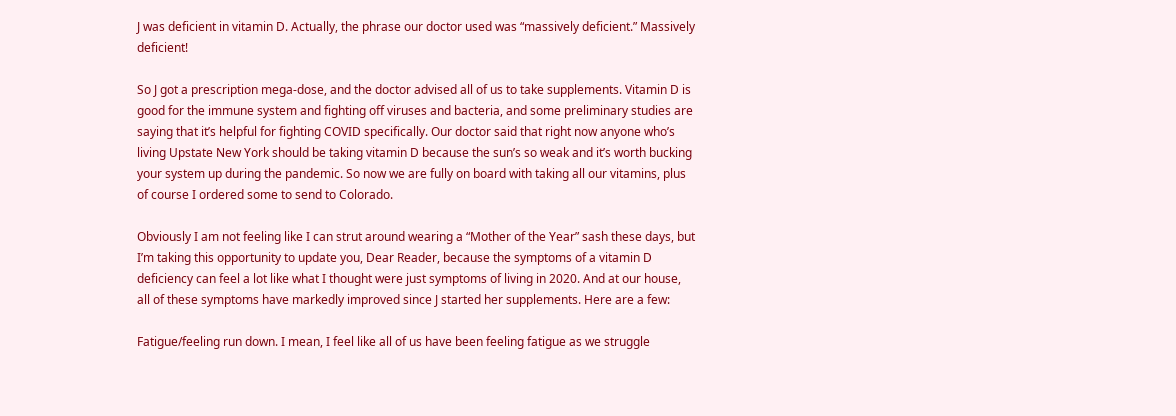J was deficient in vitamin D. Actually, the phrase our doctor used was “massively deficient.” Massively deficient!

So J got a prescription mega-dose, and the doctor advised all of us to take supplements. Vitamin D is good for the immune system and fighting off viruses and bacteria, and some preliminary studies are saying that it’s helpful for fighting COVID specifically. Our doctor said that right now anyone who’s living Upstate New York should be taking vitamin D because the sun’s so weak and it’s worth bucking your system up during the pandemic. So now we are fully on board with taking all our vitamins, plus of course I ordered some to send to Colorado.

Obviously I am not feeling like I can strut around wearing a “Mother of the Year” sash these days, but I’m taking this opportunity to update you, Dear Reader, because the symptoms of a vitamin D deficiency can feel a lot like what I thought were just symptoms of living in 2020. And at our house, all of these symptoms have markedly improved since J started her supplements. Here are a few:

Fatigue/feeling run down. I mean, I feel like all of us have been feeling fatigue as we struggle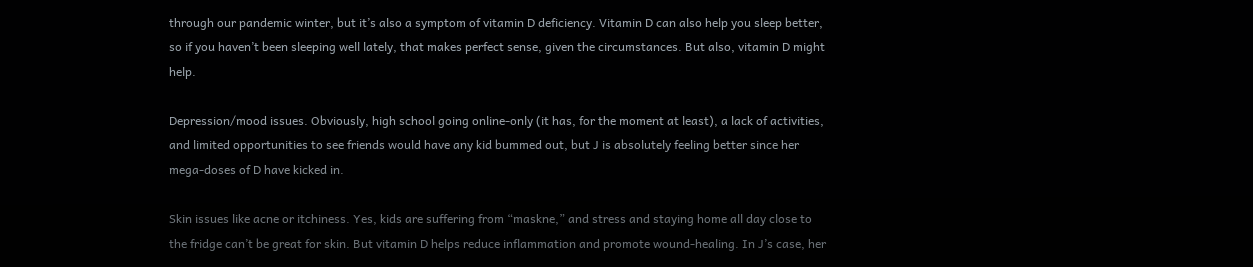through our pandemic winter, but it’s also a symptom of vitamin D deficiency. Vitamin D can also help you sleep better, so if you haven’t been sleeping well lately, that makes perfect sense, given the circumstances. But also, vitamin D might help.

Depression/mood issues. Obviously, high school going online-only (it has, for the moment at least), a lack of activities, and limited opportunities to see friends would have any kid bummed out, but J is absolutely feeling better since her mega-doses of D have kicked in.

Skin issues like acne or itchiness. Yes, kids are suffering from “maskne,” and stress and staying home all day close to the fridge can’t be great for skin. But vitamin D helps reduce inflammation and promote wound-healing. In J’s case, her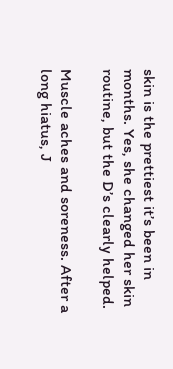skin is the prettiest it’s been in months. Yes, she changed her skin routine, but the D’s clearly helped.

Muscle aches and soreness. After a long hiatus, J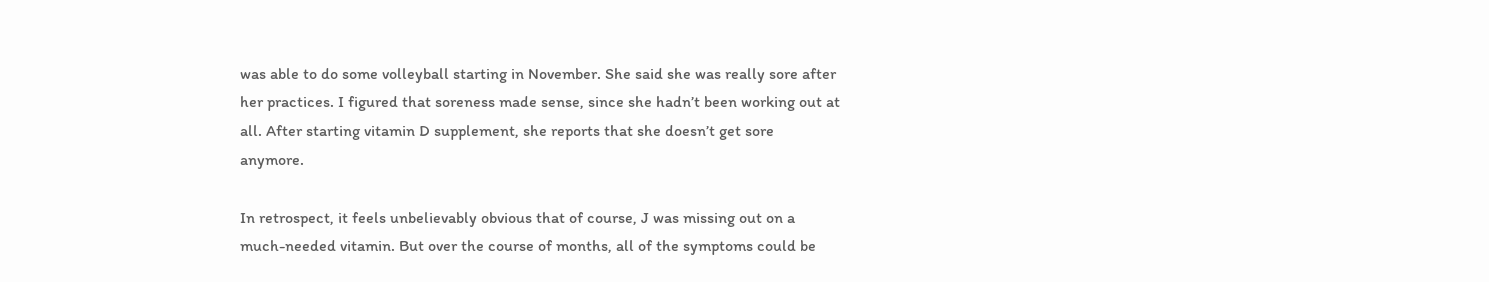was able to do some volleyball starting in November. She said she was really sore after her practices. I figured that soreness made sense, since she hadn’t been working out at all. After starting vitamin D supplement, she reports that she doesn’t get sore anymore.

In retrospect, it feels unbelievably obvious that of course, J was missing out on a much-needed vitamin. But over the course of months, all of the symptoms could be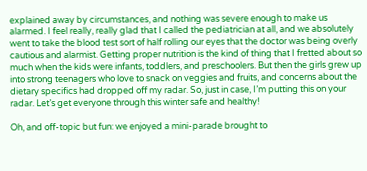explained away by circumstances, and nothing was severe enough to make us alarmed. I feel really, really glad that I called the pediatrician at all, and we absolutely went to take the blood test sort of half rolling our eyes that the doctor was being overly cautious and alarmist. Getting proper nutrition is the kind of thing that I fretted about so much when the kids were infants, toddlers, and preschoolers. But then the girls grew up into strong teenagers who love to snack on veggies and fruits, and concerns about the dietary specifics had dropped off my radar. So, just in case, I’m putting this on your radar. Let’s get everyone through this winter safe and healthy!

Oh, and off-topic but fun: we enjoyed a mini-parade brought to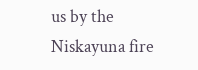us by the Niskayuna fire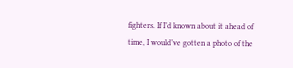fighters. If I’d known about it ahead of time, I would’ve gotten a photo of the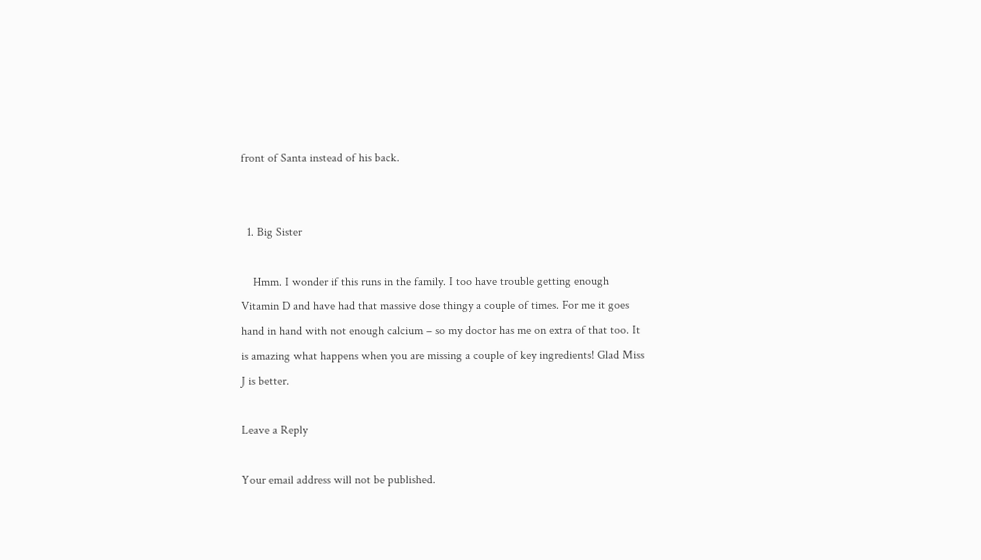front of Santa instead of his back.


  1. Big Sister

    Hmm. I wonder if this runs in the family. I too have trouble getting enough Vitamin D and have had that massive dose thingy a couple of times. For me it goes hand in hand with not enough calcium – so my doctor has me on extra of that too. It is amazing what happens when you are missing a couple of key ingredients! Glad Miss J is better.

Leave a Reply

Your email address will not be published.